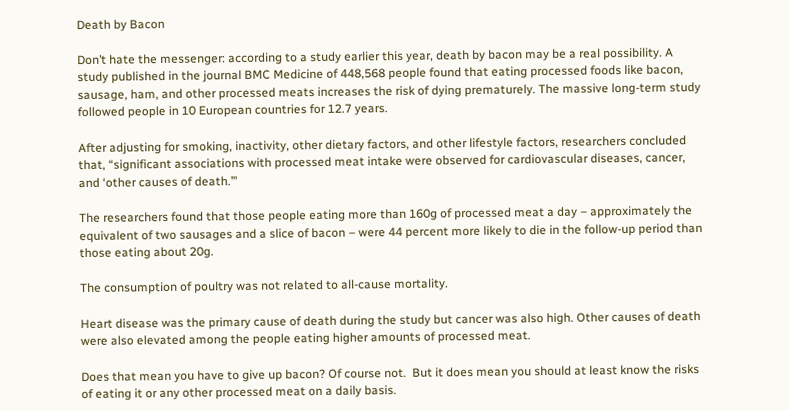Death by Bacon

Don’t hate the messenger: according to a study earlier this year, death by bacon may be a real possibility. A study published in the journal BMC Medicine of 448,568 people found that eating processed foods like bacon, sausage, ham, and other processed meats increases the risk of dying prematurely. The massive long-term study followed people in 10 European countries for 12.7 years.

After adjusting for smoking, inactivity, other dietary factors, and other lifestyle factors, researchers concluded that, “significant associations with processed meat intake were observed for cardiovascular diseases, cancer, and ‘other causes of death.’”

The researchers found that those people eating more than 160g of processed meat a day – approximately the equivalent of two sausages and a slice of bacon – were 44 percent more likely to die in the follow-up period than those eating about 20g.

The consumption of poultry was not related to all-cause mortality.

Heart disease was the primary cause of death during the study but cancer was also high. Other causes of death were also elevated among the people eating higher amounts of processed meat.

Does that mean you have to give up bacon? Of course not.  But it does mean you should at least know the risks of eating it or any other processed meat on a daily basis.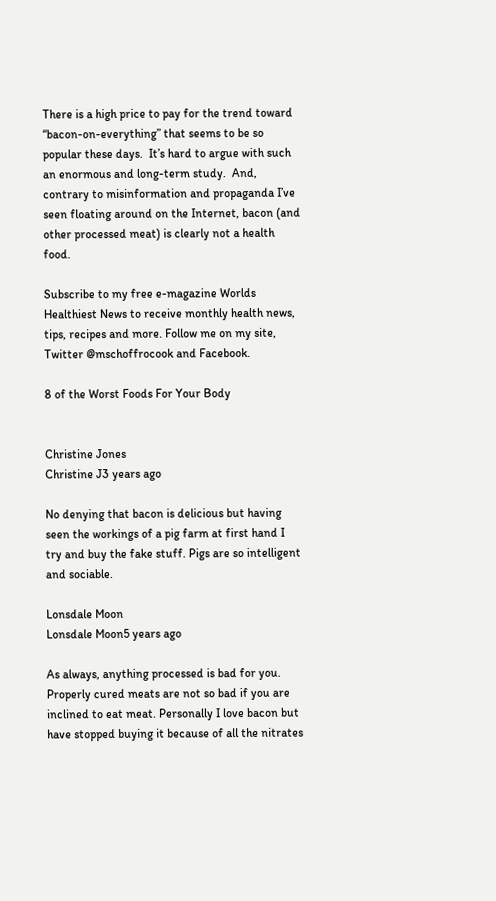There is a high price to pay for the trend toward “bacon-on-everything” that seems to be so popular these days.  It’s hard to argue with such an enormous and long-term study.  And, contrary to misinformation and propaganda I’ve seen floating around on the Internet, bacon (and other processed meat) is clearly not a health food.

Subscribe to my free e-magazine Worlds Healthiest News to receive monthly health news, tips, recipes and more. Follow me on my site, Twitter @mschoffrocook and Facebook.

8 of the Worst Foods For Your Body


Christine Jones
Christine J3 years ago

No denying that bacon is delicious but having seen the workings of a pig farm at first hand I try and buy the fake stuff. Pigs are so intelligent and sociable.

Lonsdale Moon
Lonsdale Moon5 years ago

As always, anything processed is bad for you. Properly cured meats are not so bad if you are inclined to eat meat. Personally I love bacon but have stopped buying it because of all the nitrates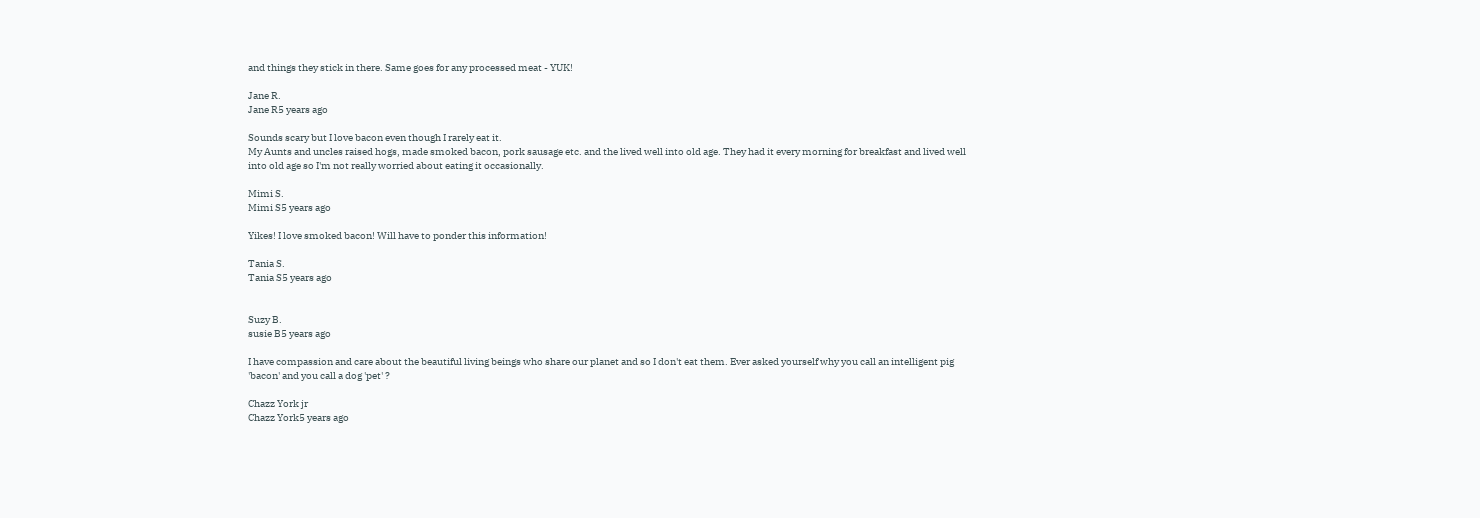and things they stick in there. Same goes for any processed meat - YUK!

Jane R.
Jane R5 years ago

Sounds scary but I love bacon even though I rarely eat it.
My Aunts and uncles raised hogs, made smoked bacon, pork sausage etc. and the lived well into old age. They had it every morning for breakfast and lived well into old age so I'm not really worried about eating it occasionally.

Mimi S.
Mimi S5 years ago

Yikes! I love smoked bacon! Will have to ponder this information!

Tania S.
Tania S5 years ago


Suzy B.
susie B5 years ago

I have compassion and care about the beautiful living beings who share our planet and so I don't eat them. Ever asked yourself why you call an intelligent pig 'bacon' and you call a dog 'pet' ?

Chazz York jr
Chazz York5 years ago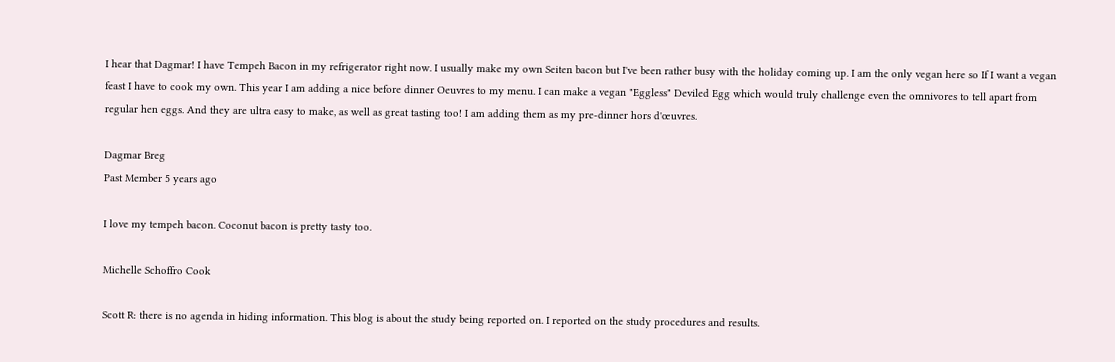I hear that Dagmar! I have Tempeh Bacon in my refrigerator right now. I usually make my own Seiten bacon but I've been rather busy with the holiday coming up. I am the only vegan here so If I want a vegan feast I have to cook my own. This year I am adding a nice before dinner Oeuvres to my menu. I can make a vegan "Eggless" Deviled Egg which would truly challenge even the omnivores to tell apart from regular hen eggs. And they are ultra easy to make, as well as great tasting too! I am adding them as my pre-dinner hors d'œuvres.

Dagmar Breg
Past Member 5 years ago

I love my tempeh bacon. Coconut bacon is pretty tasty too.

Michelle Schoffro Cook

Scott R: there is no agenda in hiding information. This blog is about the study being reported on. I reported on the study procedures and results.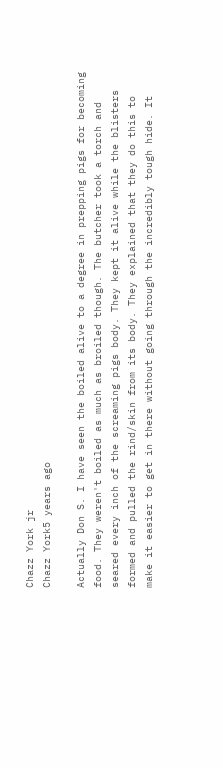Chazz York jr
Chazz York5 years ago

Actually Don S. I have seen the boiled alive to a degree in prepping pigs for becoming food. They weren't boiled as much as broiled though. The butcher took a torch and seared every inch of the screaming pigs body. They kept it alive while the blisters formed and pulled the rind/skin from its body. They explained that they do this to make it easier to get in there without going through the incredibly tough hide. It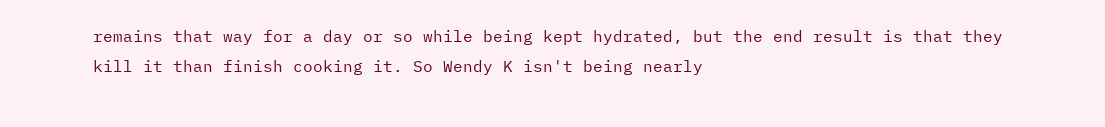remains that way for a day or so while being kept hydrated, but the end result is that they kill it than finish cooking it. So Wendy K isn't being nearly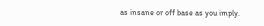as insane or off base as you imply.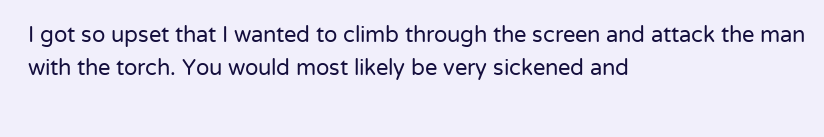I got so upset that I wanted to climb through the screen and attack the man with the torch. You would most likely be very sickened and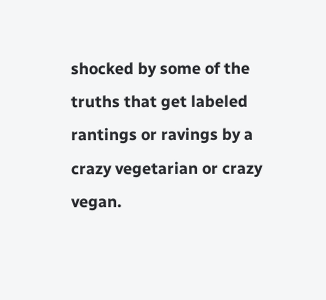shocked by some of the truths that get labeled rantings or ravings by a crazy vegetarian or crazy vegan.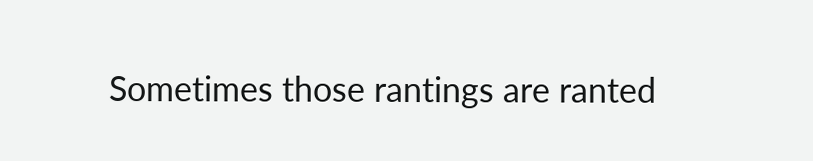Sometimes those rantings are ranted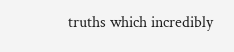truths which incredibly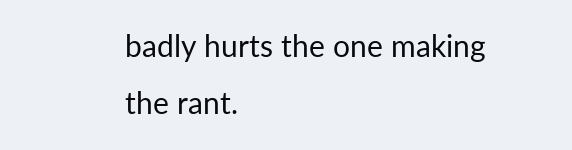badly hurts the one making the rant.